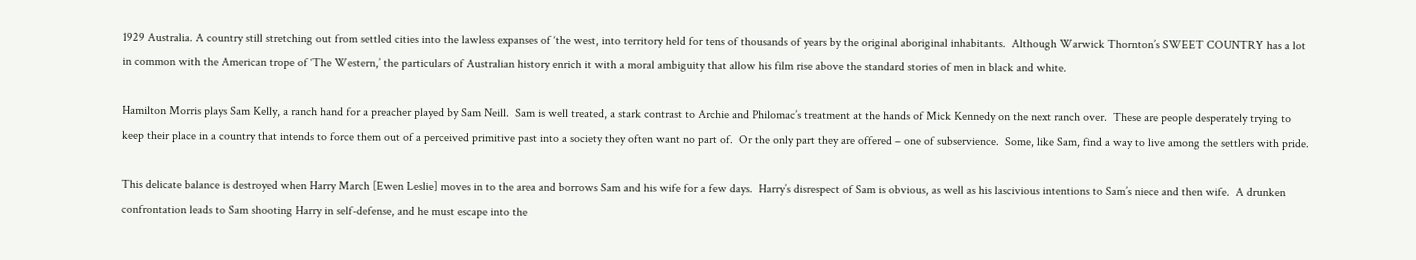1929 Australia. A country still stretching out from settled cities into the lawless expanses of ‘the west, into territory held for tens of thousands of years by the original aboriginal inhabitants.  Although Warwick Thornton’s SWEET COUNTRY has a lot in common with the American trope of ‘The Western,’ the particulars of Australian history enrich it with a moral ambiguity that allow his film rise above the standard stories of men in black and white.

Hamilton Morris plays Sam Kelly, a ranch hand for a preacher played by Sam Neill.  Sam is well treated, a stark contrast to Archie and Philomac’s treatment at the hands of Mick Kennedy on the next ranch over.  These are people desperately trying to keep their place in a country that intends to force them out of a perceived primitive past into a society they often want no part of.  Or the only part they are offered – one of subservience.  Some, like Sam, find a way to live among the settlers with pride.

This delicate balance is destroyed when Harry March [Ewen Leslie] moves in to the area and borrows Sam and his wife for a few days.  Harry’s disrespect of Sam is obvious, as well as his lascivious intentions to Sam’s niece and then wife.  A drunken confrontation leads to Sam shooting Harry in self-defense, and he must escape into the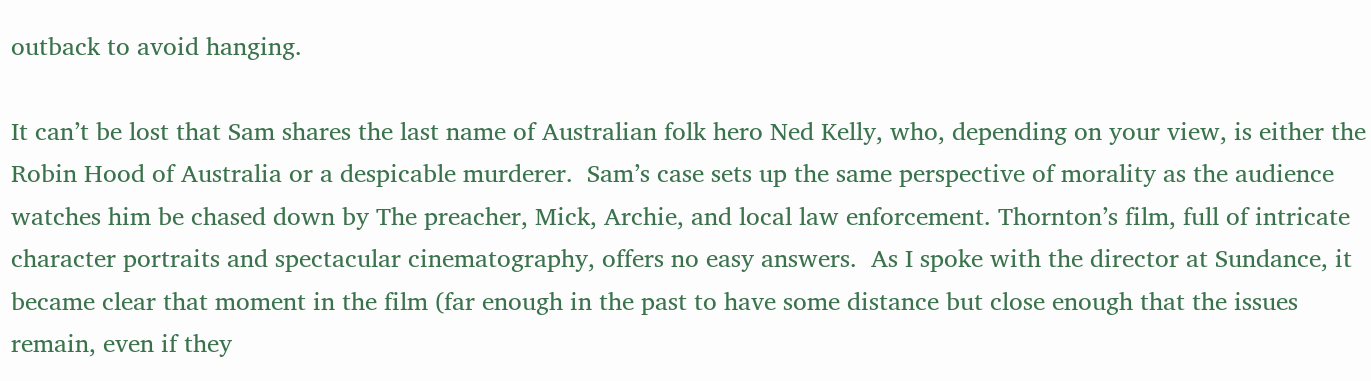outback to avoid hanging.

It can’t be lost that Sam shares the last name of Australian folk hero Ned Kelly, who, depending on your view, is either the Robin Hood of Australia or a despicable murderer.  Sam’s case sets up the same perspective of morality as the audience watches him be chased down by The preacher, Mick, Archie, and local law enforcement. Thornton’s film, full of intricate character portraits and spectacular cinematography, offers no easy answers.  As I spoke with the director at Sundance, it became clear that moment in the film (far enough in the past to have some distance but close enough that the issues remain, even if they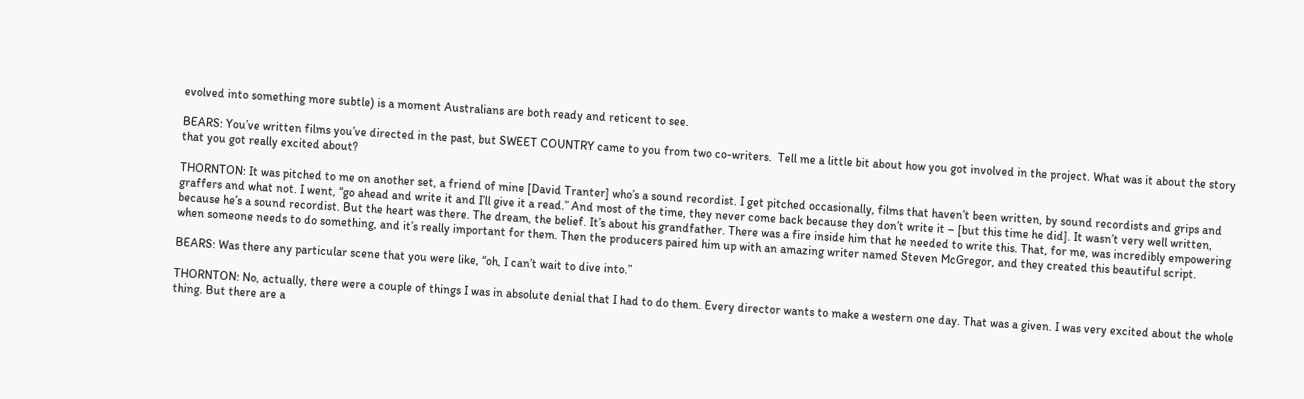evolved into something more subtle) is a moment Australians are both ready and reticent to see.

BEARS: You’ve written films you’ve directed in the past, but SWEET COUNTRY came to you from two co-writers.  Tell me a little bit about how you got involved in the project. What was it about the story that you got really excited about?

THORNTON: It was pitched to me on another set, a friend of mine [David Tranter] who’s a sound recordist. I get pitched occasionally, films that haven’t been written, by sound recordists and grips and graffers and what not. I went, “go ahead and write it and I’ll give it a read.” And most of the time, they never come back because they don’t write it – [but this time he did]. It wasn’t very well written, because he’s a sound recordist. But the heart was there. The dream, the belief. It’s about his grandfather. There was a fire inside him that he needed to write this. That, for me, was incredibly empowering when someone needs to do something, and it’s really important for them. Then the producers paired him up with an amazing writer named Steven McGregor, and they created this beautiful script.

BEARS: Was there any particular scene that you were like, “oh, I can’t wait to dive into.”

THORNTON: No, actually, there were a couple of things I was in absolute denial that I had to do them. Every director wants to make a western one day. That was a given. I was very excited about the whole thing. But there are a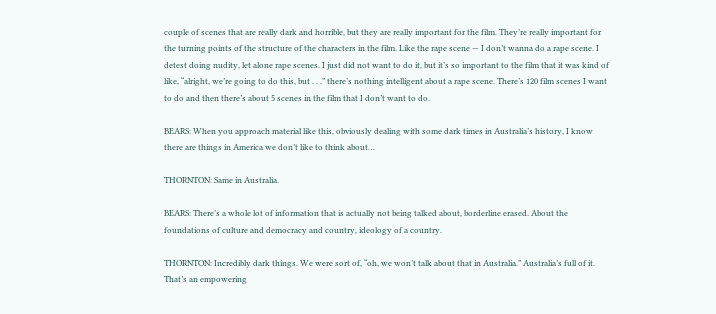couple of scenes that are really dark and horrible, but they are really important for the film. They’re really important for the turning points of the structure of the characters in the film. Like the rape scene — I don’t wanna do a rape scene. I detest doing nudity, let alone rape scenes. I just did not want to do it, but it’s so important to the film that it was kind of like, “alright, we’re going to do this, but . . .” there’s nothing intelligent about a rape scene. There’s 120 film scenes I want to do and then there’s about 5 scenes in the film that I don’t want to do.

BEARS: When you approach material like this, obviously dealing with some dark times in Australia’s history, I know there are things in America we don’t like to think about…

THORNTON: Same in Australia.

BEARS: There’s a whole lot of information that is actually not being talked about, borderline erased. About the foundations of culture and democracy and country, ideology of a country.

THORNTON: Incredibly dark things. We were sort of, “oh, we won’t talk about that in Australia.” Australia’s full of it. That’s an empowering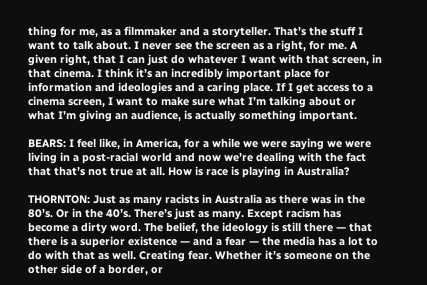thing for me, as a filmmaker and a storyteller. That’s the stuff I want to talk about. I never see the screen as a right, for me. A given right, that I can just do whatever I want with that screen, in that cinema. I think it’s an incredibly important place for information and ideologies and a caring place. If I get access to a cinema screen, I want to make sure what I’m talking about or what I’m giving an audience, is actually something important.

BEARS: I feel like, in America, for a while we were saying we were living in a post-racial world and now we’re dealing with the fact that that’s not true at all. How is race is playing in Australia?

THORNTON: Just as many racists in Australia as there was in the 80’s. Or in the 40’s. There’s just as many. Except racism has become a dirty word. The belief, the ideology is still there — that there is a superior existence — and a fear — the media has a lot to do with that as well. Creating fear. Whether it’s someone on the other side of a border, or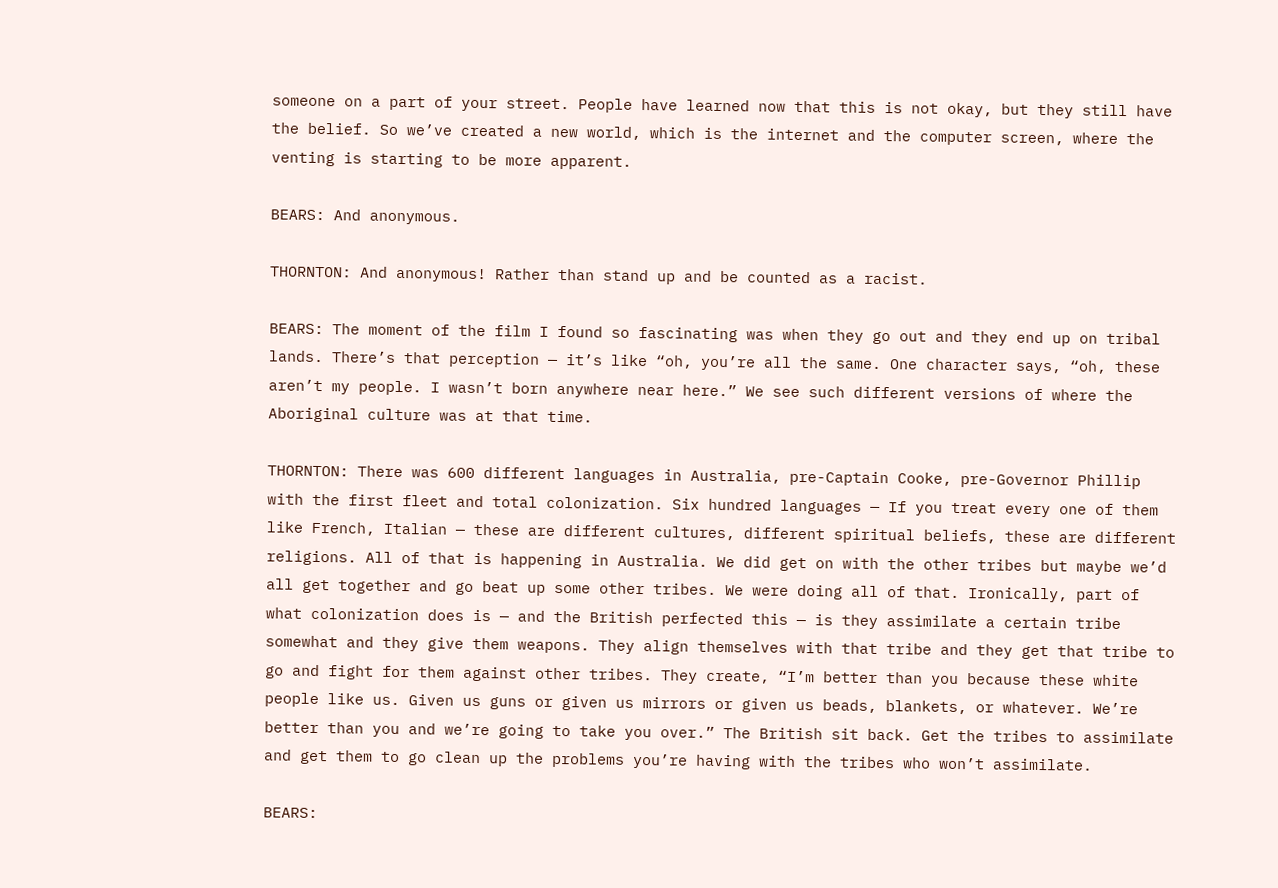someone on a part of your street. People have learned now that this is not okay, but they still have the belief. So we’ve created a new world, which is the internet and the computer screen, where the venting is starting to be more apparent.

BEARS: And anonymous.

THORNTON: And anonymous! Rather than stand up and be counted as a racist.

BEARS: The moment of the film I found so fascinating was when they go out and they end up on tribal lands. There’s that perception — it’s like “oh, you’re all the same. One character says, “oh, these aren’t my people. I wasn’t born anywhere near here.” We see such different versions of where the Aboriginal culture was at that time.

THORNTON: There was 600 different languages in Australia, pre-Captain Cooke, pre-Governor Phillip with the first fleet and total colonization. Six hundred languages — If you treat every one of them like French, Italian — these are different cultures, different spiritual beliefs, these are different religions. All of that is happening in Australia. We did get on with the other tribes but maybe we’d all get together and go beat up some other tribes. We were doing all of that. Ironically, part of what colonization does is — and the British perfected this — is they assimilate a certain tribe somewhat and they give them weapons. They align themselves with that tribe and they get that tribe to go and fight for them against other tribes. They create, “I’m better than you because these white people like us. Given us guns or given us mirrors or given us beads, blankets, or whatever. We’re better than you and we’re going to take you over.” The British sit back. Get the tribes to assimilate and get them to go clean up the problems you’re having with the tribes who won’t assimilate.

BEARS: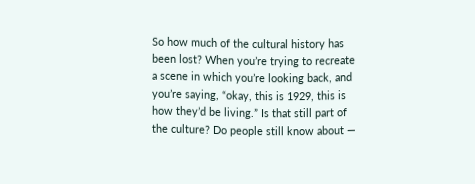So how much of the cultural history has been lost? When you’re trying to recreate a scene in which you’re looking back, and you’re saying, “okay, this is 1929, this is how they’d be living.” Is that still part of the culture? Do people still know about —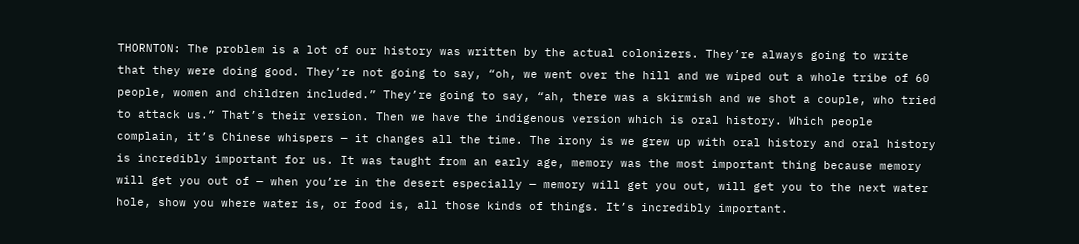THORNTON: The problem is a lot of our history was written by the actual colonizers. They’re always going to write that they were doing good. They’re not going to say, “oh, we went over the hill and we wiped out a whole tribe of 60 people, women and children included.” They’re going to say, “ah, there was a skirmish and we shot a couple, who tried to attack us.” That’s their version. Then we have the indigenous version which is oral history. Which people complain, it’s Chinese whispers — it changes all the time. The irony is we grew up with oral history and oral history is incredibly important for us. It was taught from an early age, memory was the most important thing because memory will get you out of — when you’re in the desert especially — memory will get you out, will get you to the next water hole, show you where water is, or food is, all those kinds of things. It’s incredibly important.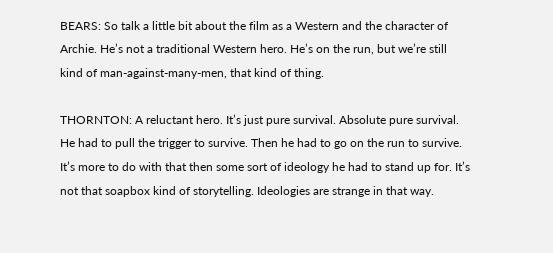BEARS: So talk a little bit about the film as a Western and the character of Archie. He’s not a traditional Western hero. He’s on the run, but we’re still kind of man-against-many-men, that kind of thing.

THORNTON: A reluctant hero. It’s just pure survival. Absolute pure survival. He had to pull the trigger to survive. Then he had to go on the run to survive. It’s more to do with that then some sort of ideology he had to stand up for. It’s not that soapbox kind of storytelling. Ideologies are strange in that way.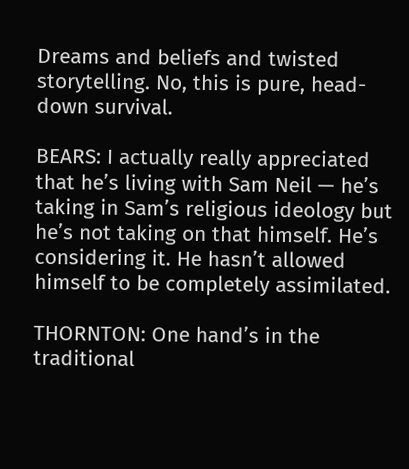Dreams and beliefs and twisted storytelling. No, this is pure, head-down survival.

BEARS: I actually really appreciated that he’s living with Sam Neil — he’s taking in Sam’s religious ideology but he’s not taking on that himself. He’s considering it. He hasn’t allowed himself to be completely assimilated.

THORNTON: One hand’s in the traditional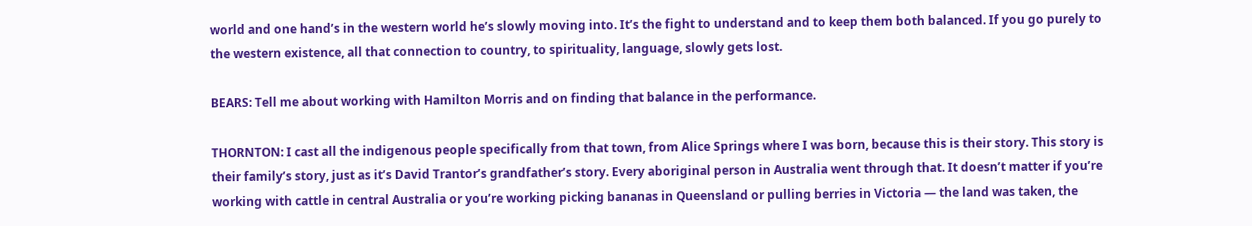world and one hand’s in the western world he’s slowly moving into. It’s the fight to understand and to keep them both balanced. If you go purely to the western existence, all that connection to country, to spirituality, language, slowly gets lost.

BEARS: Tell me about working with Hamilton Morris and on finding that balance in the performance.

THORNTON: I cast all the indigenous people specifically from that town, from Alice Springs where I was born, because this is their story. This story is their family’s story, just as it’s David Trantor’s grandfather’s story. Every aboriginal person in Australia went through that. It doesn’t matter if you’re working with cattle in central Australia or you’re working picking bananas in Queensland or pulling berries in Victoria — the land was taken, the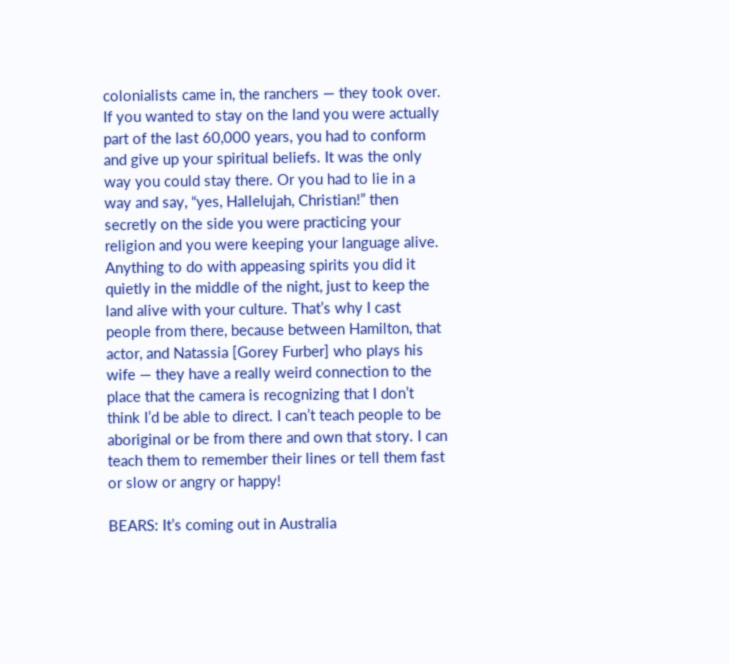colonialists came in, the ranchers — they took over. If you wanted to stay on the land you were actually part of the last 60,000 years, you had to conform and give up your spiritual beliefs. It was the only way you could stay there. Or you had to lie in a way and say, “yes, Hallelujah, Christian!” then secretly on the side you were practicing your religion and you were keeping your language alive. Anything to do with appeasing spirits you did it quietly in the middle of the night, just to keep the land alive with your culture. That’s why I cast people from there, because between Hamilton, that actor, and Natassia [Gorey Furber] who plays his wife — they have a really weird connection to the place that the camera is recognizing that I don’t think I’d be able to direct. I can’t teach people to be aboriginal or be from there and own that story. I can teach them to remember their lines or tell them fast or slow or angry or happy!

BEARS: It’s coming out in Australia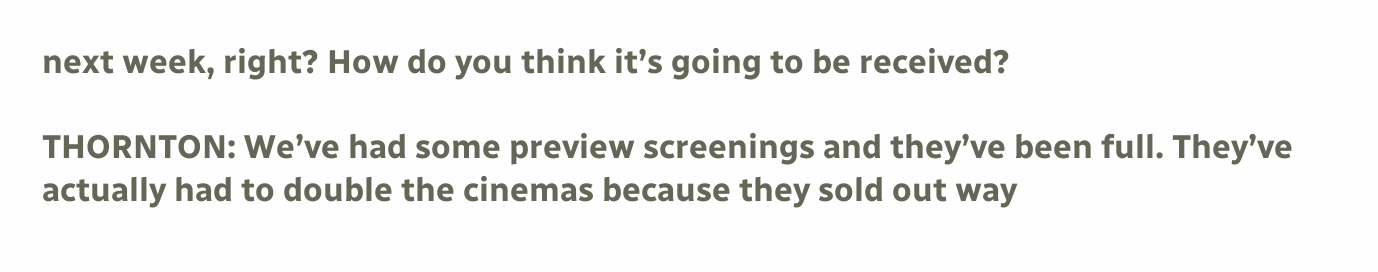next week, right? How do you think it’s going to be received?

THORNTON: We’ve had some preview screenings and they’ve been full. They’ve actually had to double the cinemas because they sold out way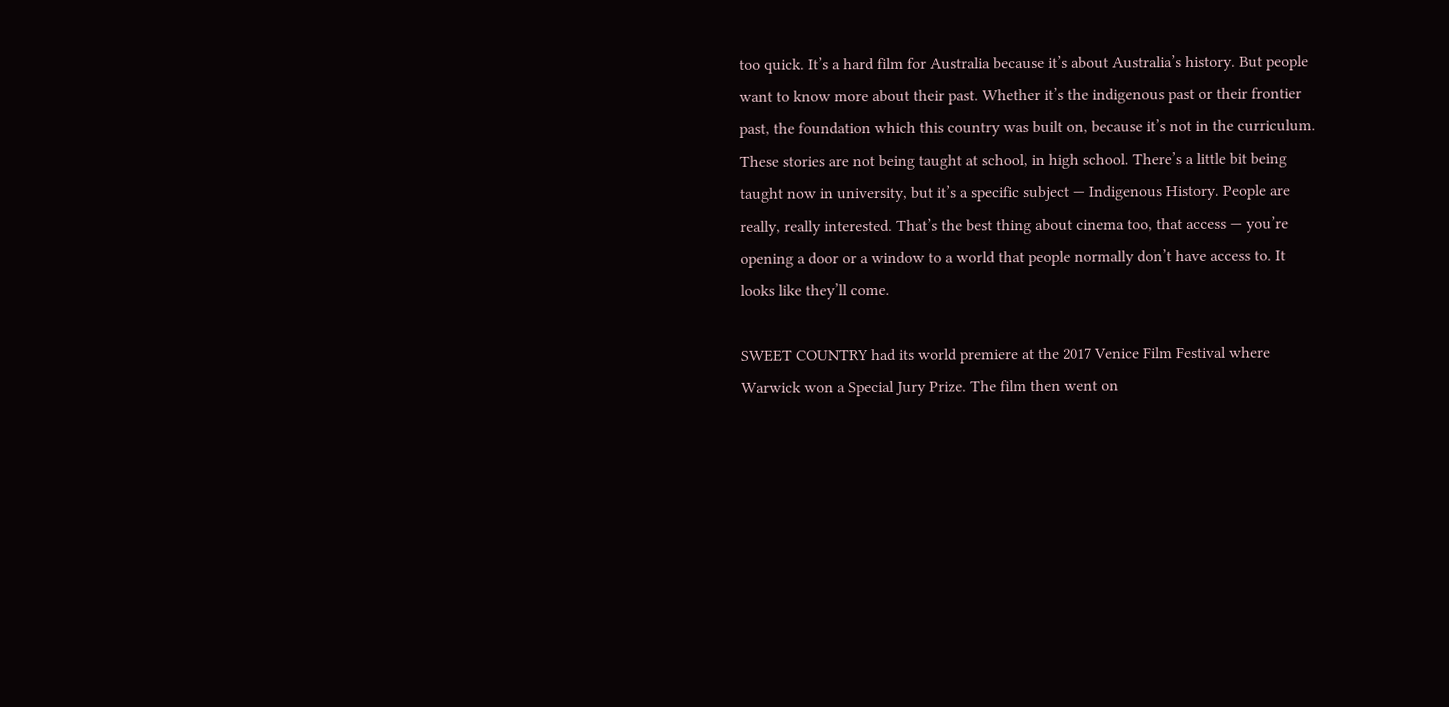too quick. It’s a hard film for Australia because it’s about Australia’s history. But people want to know more about their past. Whether it’s the indigenous past or their frontier past, the foundation which this country was built on, because it’s not in the curriculum. These stories are not being taught at school, in high school. There’s a little bit being taught now in university, but it’s a specific subject — Indigenous History. People are really, really interested. That’s the best thing about cinema too, that access — you’re opening a door or a window to a world that people normally don’t have access to. It looks like they’ll come.

SWEET COUNTRY had its world premiere at the 2017 Venice Film Festival where Warwick won a Special Jury Prize. The film then went on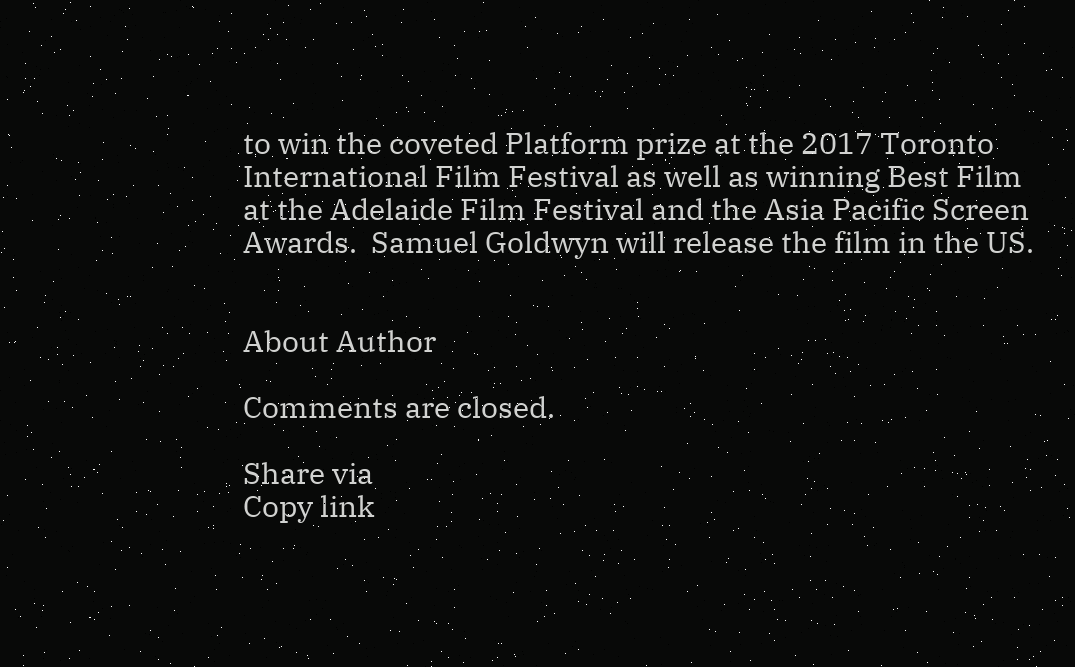to win the coveted Platform prize at the 2017 Toronto International Film Festival as well as winning Best Film at the Adelaide Film Festival and the Asia Pacific Screen Awards.  Samuel Goldwyn will release the film in the US.


About Author

Comments are closed.

Share via
Copy link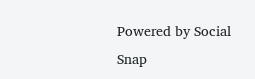Powered by Social Snap